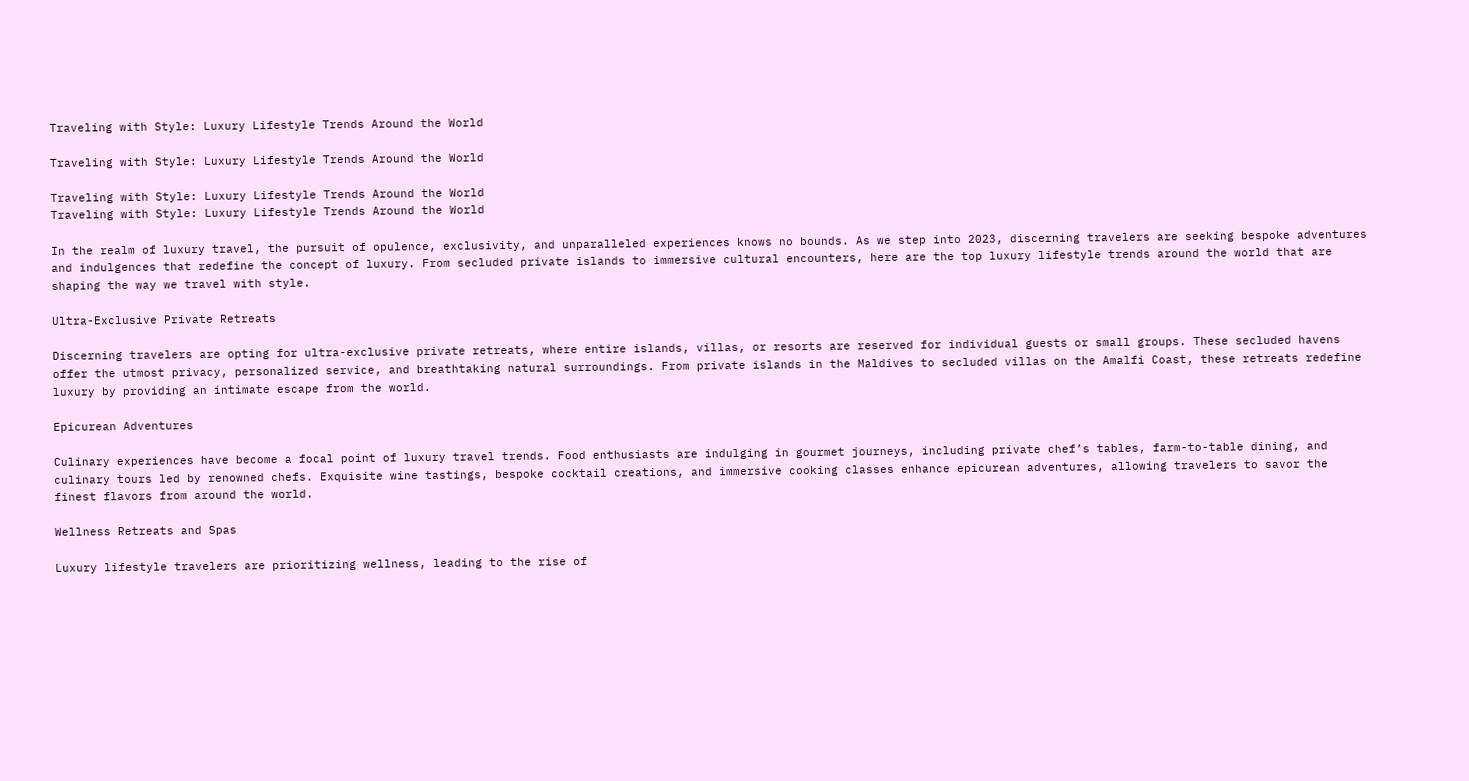Traveling with Style: Luxury Lifestyle Trends Around the World

Traveling with Style: Luxury Lifestyle Trends Around the World

Traveling with Style: Luxury Lifestyle Trends Around the World
Traveling with Style: Luxury Lifestyle Trends Around the World

In the realm of luxury travel, the pursuit of opulence, exclusivity, and unparalleled experiences knows no bounds. As we step into 2023, discerning travelers are seeking bespoke adventures and indulgences that redefine the concept of luxury. From secluded private islands to immersive cultural encounters, here are the top luxury lifestyle trends around the world that are shaping the way we travel with style.

Ultra-Exclusive Private Retreats

Discerning travelers are opting for ultra-exclusive private retreats, where entire islands, villas, or resorts are reserved for individual guests or small groups. These secluded havens offer the utmost privacy, personalized service, and breathtaking natural surroundings. From private islands in the Maldives to secluded villas on the Amalfi Coast, these retreats redefine luxury by providing an intimate escape from the world.

Epicurean Adventures

Culinary experiences have become a focal point of luxury travel trends. Food enthusiasts are indulging in gourmet journeys, including private chef’s tables, farm-to-table dining, and culinary tours led by renowned chefs. Exquisite wine tastings, bespoke cocktail creations, and immersive cooking classes enhance epicurean adventures, allowing travelers to savor the finest flavors from around the world.

Wellness Retreats and Spas

Luxury lifestyle travelers are prioritizing wellness, leading to the rise of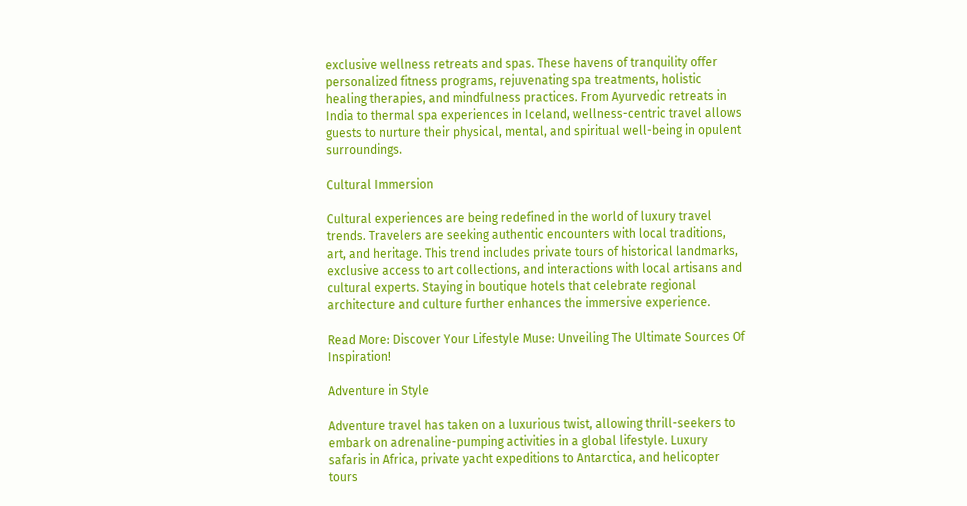exclusive wellness retreats and spas. These havens of tranquility offer personalized fitness programs, rejuvenating spa treatments, holistic healing therapies, and mindfulness practices. From Ayurvedic retreats in India to thermal spa experiences in Iceland, wellness-centric travel allows guests to nurture their physical, mental, and spiritual well-being in opulent surroundings.

Cultural Immersion

Cultural experiences are being redefined in the world of luxury travel trends. Travelers are seeking authentic encounters with local traditions, art, and heritage. This trend includes private tours of historical landmarks, exclusive access to art collections, and interactions with local artisans and cultural experts. Staying in boutique hotels that celebrate regional architecture and culture further enhances the immersive experience.

Read More: Discover Your Lifestyle Muse: Unveiling The Ultimate Sources Of Inspiration!

Adventure in Style

Adventure travel has taken on a luxurious twist, allowing thrill-seekers to embark on adrenaline-pumping activities in a global lifestyle. Luxury safaris in Africa, private yacht expeditions to Antarctica, and helicopter tours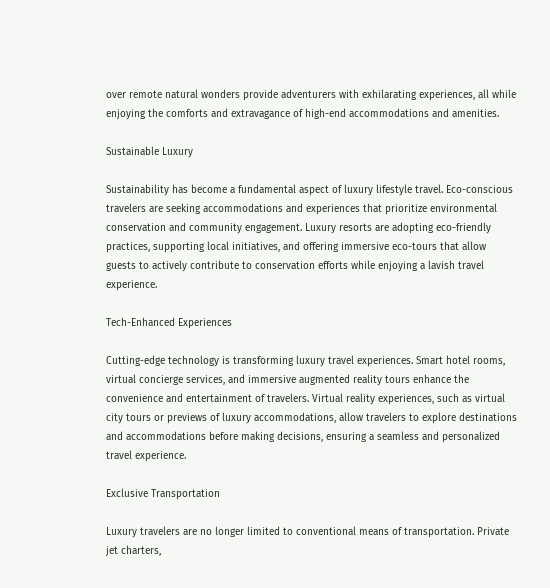over remote natural wonders provide adventurers with exhilarating experiences, all while enjoying the comforts and extravagance of high-end accommodations and amenities.

Sustainable Luxury

Sustainability has become a fundamental aspect of luxury lifestyle travel. Eco-conscious travelers are seeking accommodations and experiences that prioritize environmental conservation and community engagement. Luxury resorts are adopting eco-friendly practices, supporting local initiatives, and offering immersive eco-tours that allow guests to actively contribute to conservation efforts while enjoying a lavish travel experience.

Tech-Enhanced Experiences

Cutting-edge technology is transforming luxury travel experiences. Smart hotel rooms, virtual concierge services, and immersive augmented reality tours enhance the convenience and entertainment of travelers. Virtual reality experiences, such as virtual city tours or previews of luxury accommodations, allow travelers to explore destinations and accommodations before making decisions, ensuring a seamless and personalized travel experience.

Exclusive Transportation

Luxury travelers are no longer limited to conventional means of transportation. Private jet charters,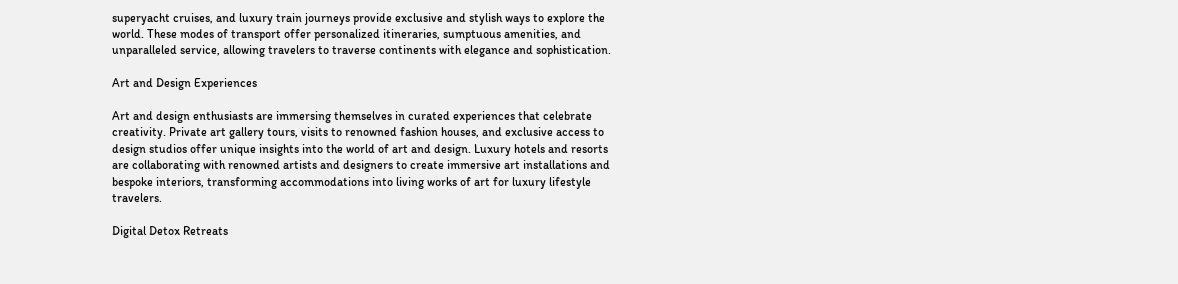superyacht cruises, and luxury train journeys provide exclusive and stylish ways to explore the world. These modes of transport offer personalized itineraries, sumptuous amenities, and unparalleled service, allowing travelers to traverse continents with elegance and sophistication.

Art and Design Experiences

Art and design enthusiasts are immersing themselves in curated experiences that celebrate creativity. Private art gallery tours, visits to renowned fashion houses, and exclusive access to design studios offer unique insights into the world of art and design. Luxury hotels and resorts are collaborating with renowned artists and designers to create immersive art installations and bespoke interiors, transforming accommodations into living works of art for luxury lifestyle travelers.

Digital Detox Retreats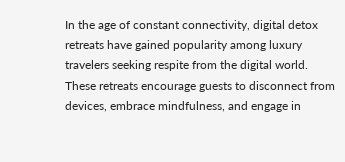In the age of constant connectivity, digital detox retreats have gained popularity among luxury travelers seeking respite from the digital world. These retreats encourage guests to disconnect from devices, embrace mindfulness, and engage in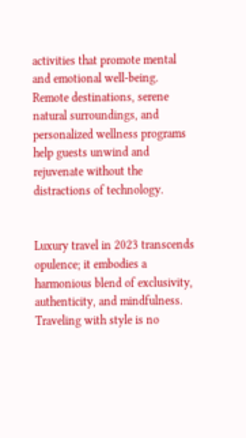activities that promote mental and emotional well-being. Remote destinations, serene natural surroundings, and personalized wellness programs help guests unwind and rejuvenate without the distractions of technology.


Luxury travel in 2023 transcends opulence; it embodies a harmonious blend of exclusivity, authenticity, and mindfulness. Traveling with style is no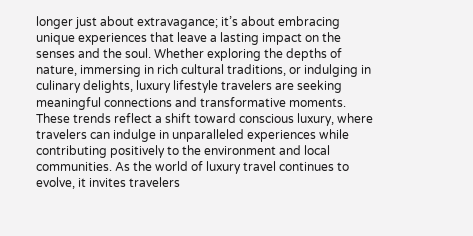longer just about extravagance; it’s about embracing unique experiences that leave a lasting impact on the senses and the soul. Whether exploring the depths of nature, immersing in rich cultural traditions, or indulging in culinary delights, luxury lifestyle travelers are seeking meaningful connections and transformative moments. These trends reflect a shift toward conscious luxury, where travelers can indulge in unparalleled experiences while contributing positively to the environment and local communities. As the world of luxury travel continues to evolve, it invites travelers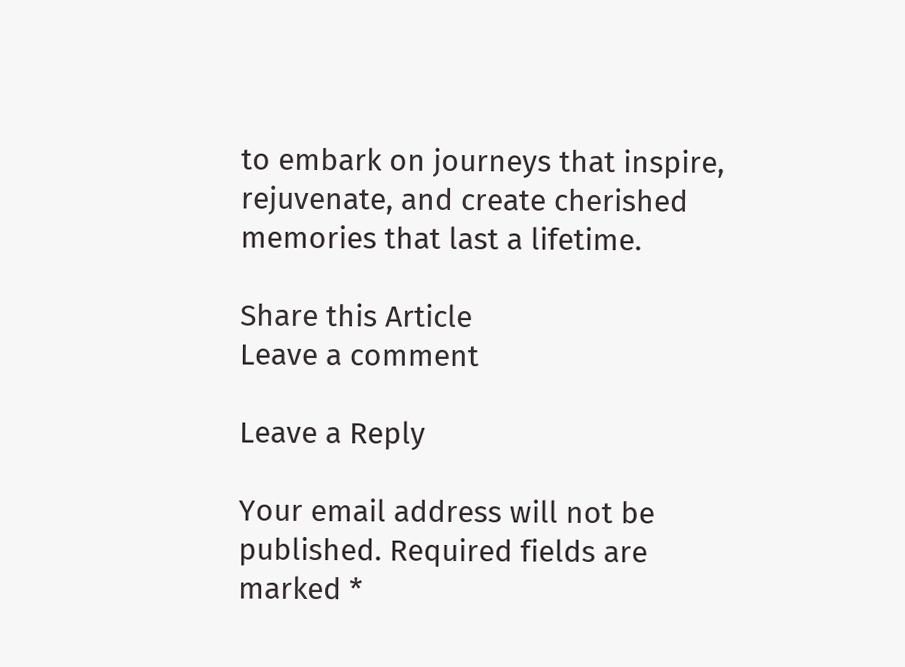to embark on journeys that inspire, rejuvenate, and create cherished memories that last a lifetime.

Share this Article
Leave a comment

Leave a Reply

Your email address will not be published. Required fields are marked *